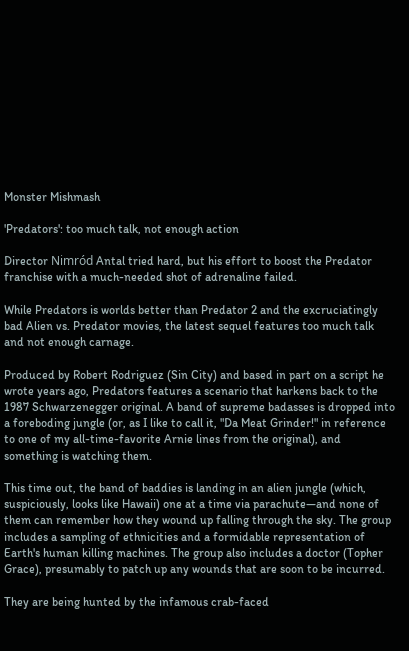Monster Mishmash

'Predators': too much talk, not enough action

Director Nimród Antal tried hard, but his effort to boost the Predator franchise with a much-needed shot of adrenaline failed.

While Predators is worlds better than Predator 2 and the excruciatingly bad Alien vs. Predator movies, the latest sequel features too much talk and not enough carnage.

Produced by Robert Rodriguez (Sin City) and based in part on a script he wrote years ago, Predators features a scenario that harkens back to the 1987 Schwarzenegger original. A band of supreme badasses is dropped into a foreboding jungle (or, as I like to call it, "Da Meat Grinder!" in reference to one of my all-time-favorite Arnie lines from the original), and something is watching them.

This time out, the band of baddies is landing in an alien jungle (which, suspiciously, looks like Hawaii) one at a time via parachute—and none of them can remember how they wound up falling through the sky. The group includes a sampling of ethnicities and a formidable representation of Earth's human killing machines. The group also includes a doctor (Topher Grace), presumably to patch up any wounds that are soon to be incurred.

They are being hunted by the infamous crab-faced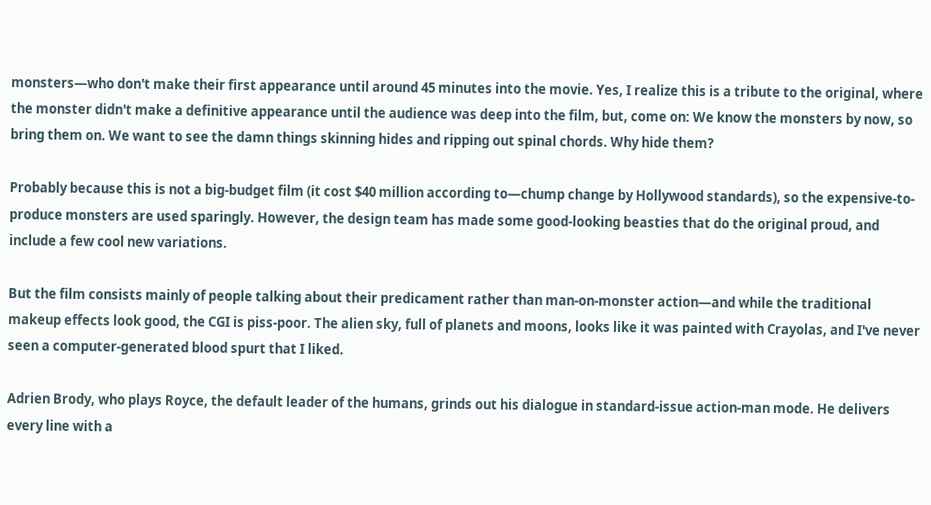monsters—who don't make their first appearance until around 45 minutes into the movie. Yes, I realize this is a tribute to the original, where the monster didn't make a definitive appearance until the audience was deep into the film, but, come on: We know the monsters by now, so bring them on. We want to see the damn things skinning hides and ripping out spinal chords. Why hide them?

Probably because this is not a big-budget film (it cost $40 million according to—chump change by Hollywood standards), so the expensive-to-produce monsters are used sparingly. However, the design team has made some good-looking beasties that do the original proud, and include a few cool new variations.

But the film consists mainly of people talking about their predicament rather than man-on-monster action—and while the traditional makeup effects look good, the CGI is piss-poor. The alien sky, full of planets and moons, looks like it was painted with Crayolas, and I've never seen a computer-generated blood spurt that I liked.

Adrien Brody, who plays Royce, the default leader of the humans, grinds out his dialogue in standard-issue action-man mode. He delivers every line with a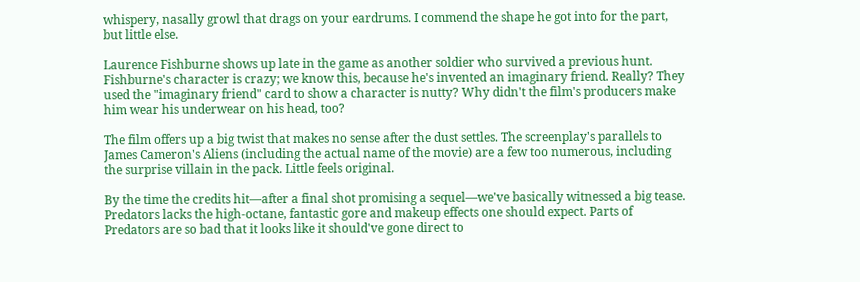whispery, nasally growl that drags on your eardrums. I commend the shape he got into for the part, but little else.

Laurence Fishburne shows up late in the game as another soldier who survived a previous hunt. Fishburne's character is crazy; we know this, because he's invented an imaginary friend. Really? They used the "imaginary friend" card to show a character is nutty? Why didn't the film's producers make him wear his underwear on his head, too?

The film offers up a big twist that makes no sense after the dust settles. The screenplay's parallels to James Cameron's Aliens (including the actual name of the movie) are a few too numerous, including the surprise villain in the pack. Little feels original.

By the time the credits hit—after a final shot promising a sequel—we've basically witnessed a big tease. Predators lacks the high-octane, fantastic gore and makeup effects one should expect. Parts of Predators are so bad that it looks like it should've gone direct to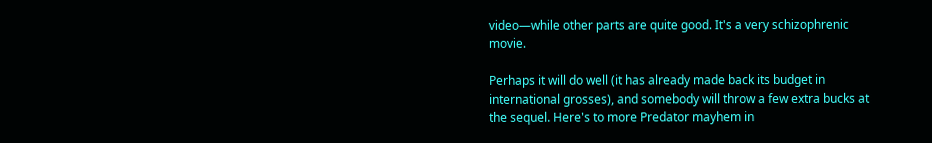video—while other parts are quite good. It's a very schizophrenic movie.

Perhaps it will do well (it has already made back its budget in international grosses), and somebody will throw a few extra bucks at the sequel. Here's to more Predator mayhem in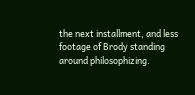the next installment, and less footage of Brody standing around philosophizing.